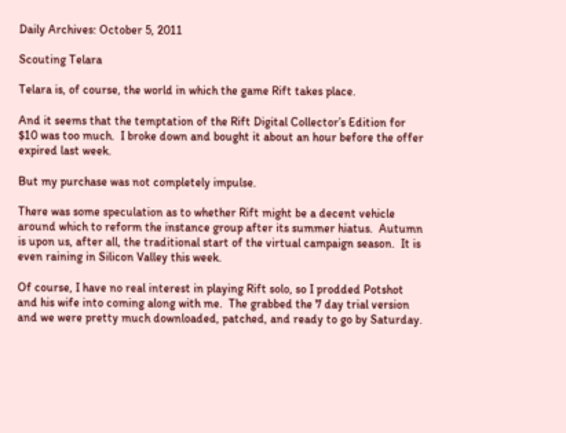Daily Archives: October 5, 2011

Scouting Telara

Telara is, of course, the world in which the game Rift takes place.

And it seems that the temptation of the Rift Digital Collector’s Edition for $10 was too much.  I broke down and bought it about an hour before the offer expired last week.

But my purchase was not completely impulse.

There was some speculation as to whether Rift might be a decent vehicle around which to reform the instance group after its summer hiatus.  Autumn is upon us, after all, the traditional start of the virtual campaign season.  It is even raining in Silicon Valley this week.

Of course, I have no real interest in playing Rift solo, so I prodded Potshot and his wife into coming along with me.  The grabbed the 7 day trial version and we were pretty much downloaded, patched, and ready to go by Saturday.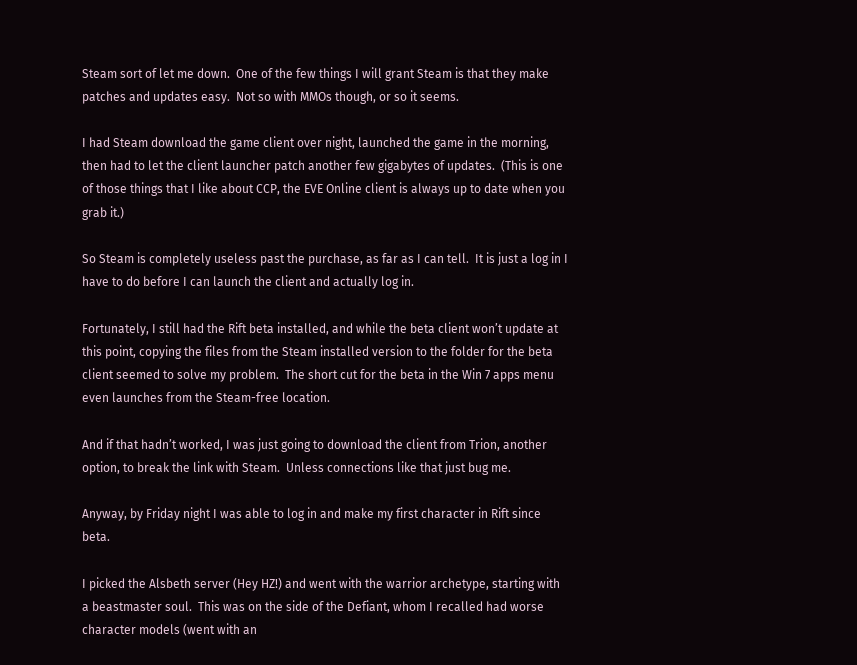Steam sort of let me down.  One of the few things I will grant Steam is that they make patches and updates easy.  Not so with MMOs though, or so it seems.

I had Steam download the game client over night, launched the game in the morning, then had to let the client launcher patch another few gigabytes of updates.  (This is one of those things that I like about CCP, the EVE Online client is always up to date when you grab it.)

So Steam is completely useless past the purchase, as far as I can tell.  It is just a log in I have to do before I can launch the client and actually log in.

Fortunately, I still had the Rift beta installed, and while the beta client won’t update at this point, copying the files from the Steam installed version to the folder for the beta client seemed to solve my problem.  The short cut for the beta in the Win 7 apps menu even launches from the Steam-free location.

And if that hadn’t worked, I was just going to download the client from Trion, another option, to break the link with Steam.  Unless connections like that just bug me.

Anyway, by Friday night I was able to log in and make my first character in Rift since beta.

I picked the Alsbeth server (Hey HZ!) and went with the warrior archetype, starting with a beastmaster soul.  This was on the side of the Defiant, whom I recalled had worse character models (went with an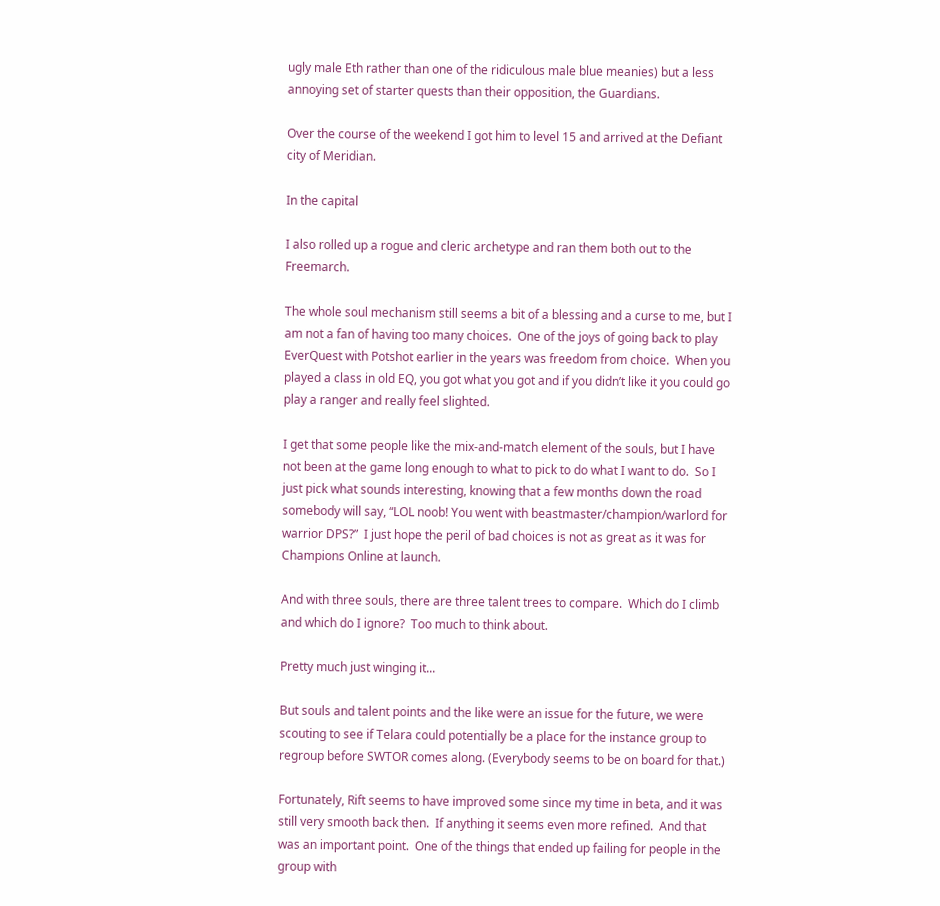ugly male Eth rather than one of the ridiculous male blue meanies) but a less annoying set of starter quests than their opposition, the Guardians.

Over the course of the weekend I got him to level 15 and arrived at the Defiant city of Meridian.

In the capital

I also rolled up a rogue and cleric archetype and ran them both out to the Freemarch.

The whole soul mechanism still seems a bit of a blessing and a curse to me, but I am not a fan of having too many choices.  One of the joys of going back to play EverQuest with Potshot earlier in the years was freedom from choice.  When you played a class in old EQ, you got what you got and if you didn’t like it you could go play a ranger and really feel slighted.

I get that some people like the mix-and-match element of the souls, but I have not been at the game long enough to what to pick to do what I want to do.  So I just pick what sounds interesting, knowing that a few months down the road somebody will say, “LOL noob! You went with beastmaster/champion/warlord for warrior DPS?”  I just hope the peril of bad choices is not as great as it was for Champions Online at launch.

And with three souls, there are three talent trees to compare.  Which do I climb and which do I ignore?  Too much to think about.

Pretty much just winging it...

But souls and talent points and the like were an issue for the future, we were scouting to see if Telara could potentially be a place for the instance group to regroup before SWTOR comes along. (Everybody seems to be on board for that.)

Fortunately, Rift seems to have improved some since my time in beta, and it was still very smooth back then.  If anything it seems even more refined.  And that was an important point.  One of the things that ended up failing for people in the group with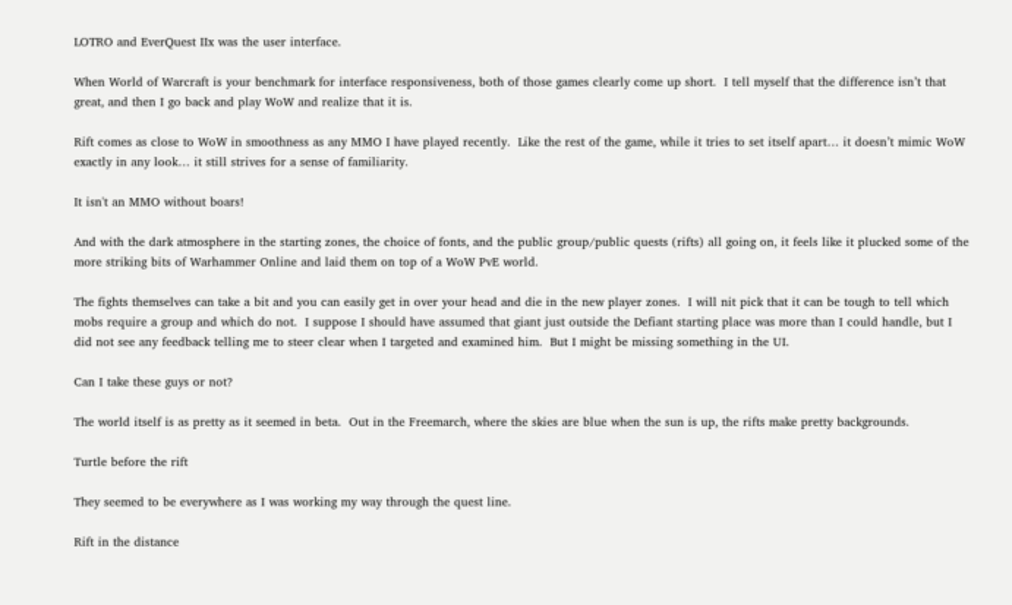LOTRO and EverQuest IIx was the user interface.

When World of Warcraft is your benchmark for interface responsiveness, both of those games clearly come up short.  I tell myself that the difference isn’t that great, and then I go back and play WoW and realize that it is.

Rift comes as close to WoW in smoothness as any MMO I have played recently.  Like the rest of the game, while it tries to set itself apart… it doesn’t mimic WoW exactly in any look… it still strives for a sense of familiarity.

It isn't an MMO without boars!

And with the dark atmosphere in the starting zones, the choice of fonts, and the public group/public quests (rifts) all going on, it feels like it plucked some of the more striking bits of Warhammer Online and laid them on top of a WoW PvE world.

The fights themselves can take a bit and you can easily get in over your head and die in the new player zones.  I will nit pick that it can be tough to tell which mobs require a group and which do not.  I suppose I should have assumed that giant just outside the Defiant starting place was more than I could handle, but I did not see any feedback telling me to steer clear when I targeted and examined him.  But I might be missing something in the UI.

Can I take these guys or not?

The world itself is as pretty as it seemed in beta.  Out in the Freemarch, where the skies are blue when the sun is up, the rifts make pretty backgrounds.

Turtle before the rift

They seemed to be everywhere as I was working my way through the quest line.

Rift in the distance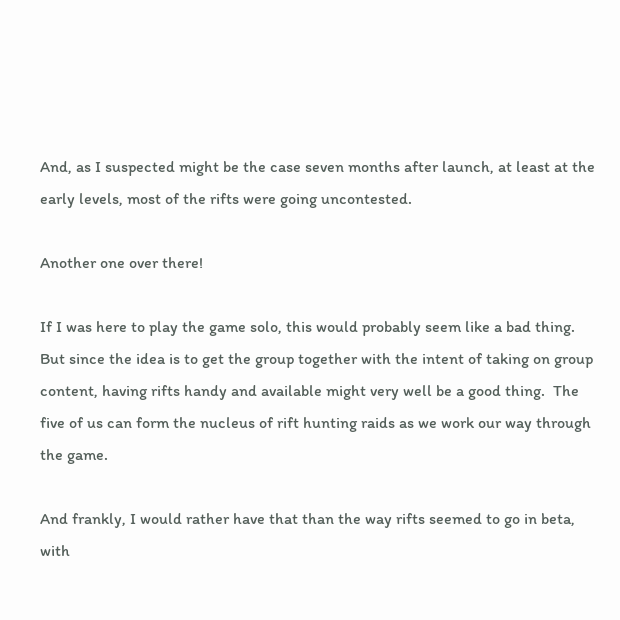And, as I suspected might be the case seven months after launch, at least at the early levels, most of the rifts were going uncontested.

Another one over there!

If I was here to play the game solo, this would probably seem like a bad thing.  But since the idea is to get the group together with the intent of taking on group content, having rifts handy and available might very well be a good thing.  The five of us can form the nucleus of rift hunting raids as we work our way through the game.

And frankly, I would rather have that than the way rifts seemed to go in beta, with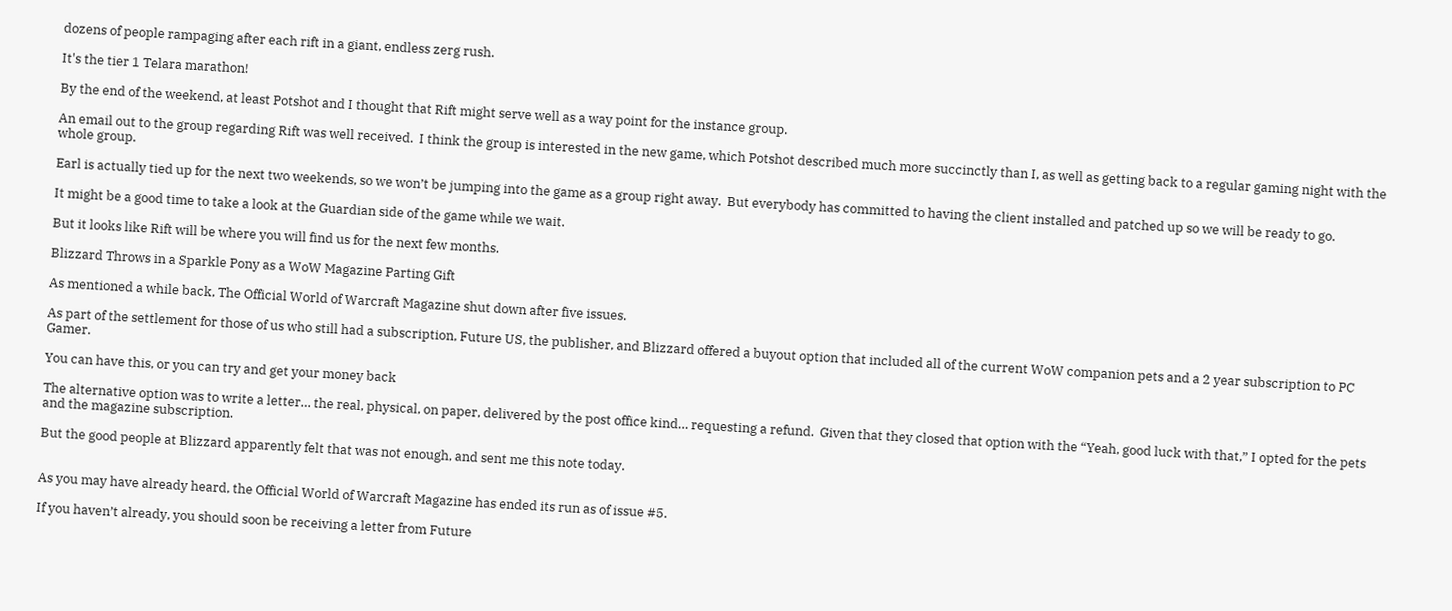dozens of people rampaging after each rift in a giant, endless zerg rush.

It's the tier 1 Telara marathon!

By the end of the weekend, at least Potshot and I thought that Rift might serve well as a way point for the instance group.

An email out to the group regarding Rift was well received.  I think the group is interested in the new game, which Potshot described much more succinctly than I, as well as getting back to a regular gaming night with the whole group.

Earl is actually tied up for the next two weekends, so we won’t be jumping into the game as a group right away.  But everybody has committed to having the client installed and patched up so we will be ready to go.

It might be a good time to take a look at the Guardian side of the game while we wait.

But it looks like Rift will be where you will find us for the next few months.

Blizzard Throws in a Sparkle Pony as a WoW Magazine Parting Gift

As mentioned a while back, The Official World of Warcraft Magazine shut down after five issues.

As part of the settlement for those of us who still had a subscription, Future US, the publisher, and Blizzard offered a buyout option that included all of the current WoW companion pets and a 2 year subscription to PC Gamer.

You can have this, or you can try and get your money back

The alternative option was to write a letter… the real, physical, on paper, delivered by the post office kind… requesting a refund.  Given that they closed that option with the “Yeah, good luck with that,” I opted for the pets and the magazine subscription.

But the good people at Blizzard apparently felt that was not enough, and sent me this note today.


As you may have already heard, the Official World of Warcraft Magazine has ended its run as of issue #5.

If you haven’t already, you should soon be receiving a letter from Future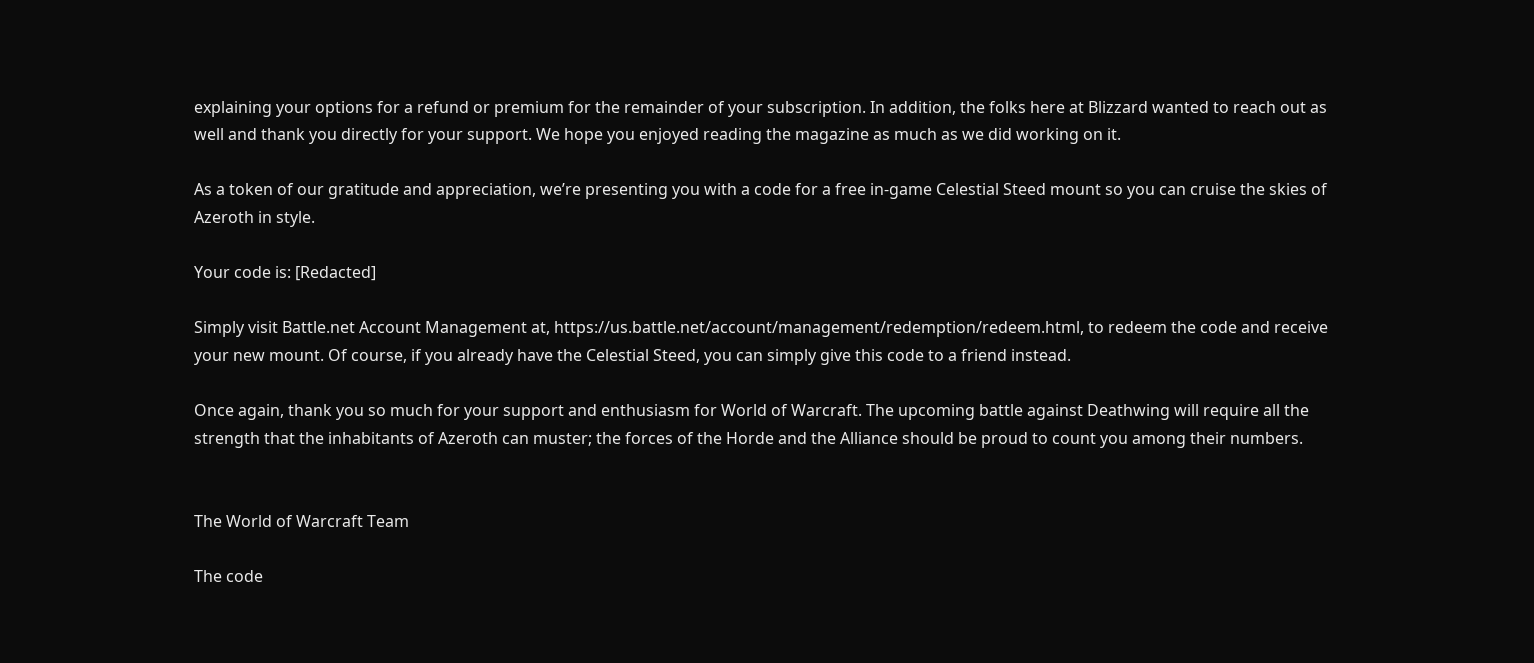explaining your options for a refund or premium for the remainder of your subscription. In addition, the folks here at Blizzard wanted to reach out as well and thank you directly for your support. We hope you enjoyed reading the magazine as much as we did working on it.

As a token of our gratitude and appreciation, we’re presenting you with a code for a free in-game Celestial Steed mount so you can cruise the skies of Azeroth in style.

Your code is: [Redacted]

Simply visit Battle.net Account Management at, https://us.battle.net/account/management/redemption/redeem.html, to redeem the code and receive your new mount. Of course, if you already have the Celestial Steed, you can simply give this code to a friend instead.

Once again, thank you so much for your support and enthusiasm for World of Warcraft. The upcoming battle against Deathwing will require all the strength that the inhabitants of Azeroth can muster; the forces of the Horde and the Alliance should be proud to count you among their numbers.


The World of Warcraft Team

The code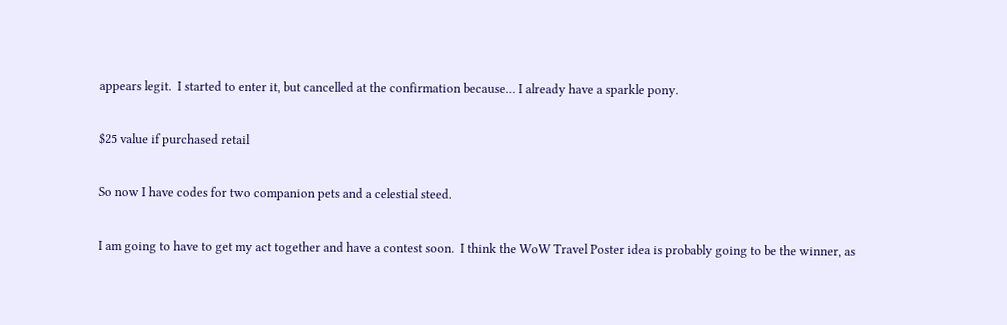appears legit.  I started to enter it, but cancelled at the confirmation because… I already have a sparkle pony.

$25 value if purchased retail

So now I have codes for two companion pets and a celestial steed.

I am going to have to get my act together and have a contest soon.  I think the WoW Travel Poster idea is probably going to be the winner, as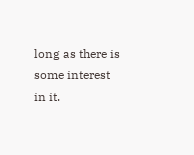long as there is some interest in it.